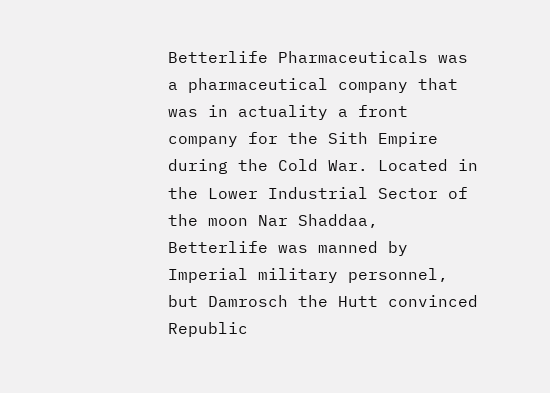Betterlife Pharmaceuticals was a pharmaceutical company that was in actuality a front company for the Sith Empire during the Cold War. Located in the Lower Industrial Sector of the moon Nar Shaddaa, Betterlife was manned by Imperial military personnel, but Damrosch the Hutt convinced Republic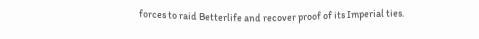forces to raid Betterlife and recover proof of its Imperial ties.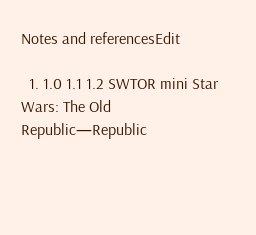Notes and referencesEdit

  1. 1.0 1.1 1.2 SWTOR mini Star Wars: The Old Republic—Republic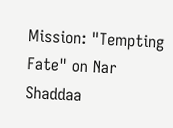Mission: "Tempting Fate" on Nar Shaddaa